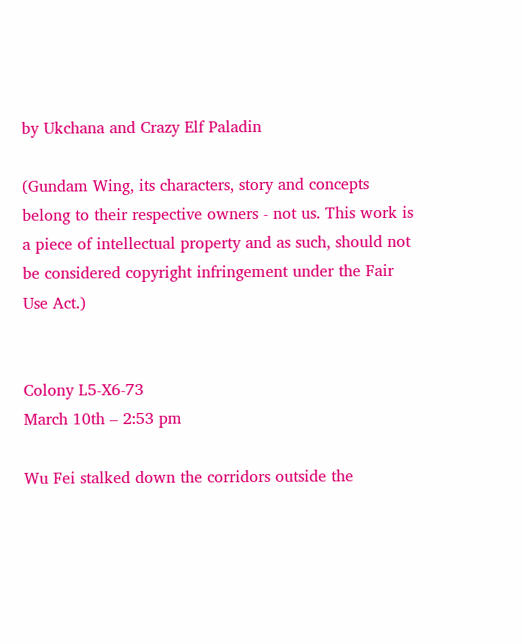by Ukchana and Crazy Elf Paladin

(Gundam Wing, its characters, story and concepts belong to their respective owners - not us. This work is a piece of intellectual property and as such, should not be considered copyright infringement under the Fair Use Act.)


Colony L5-X6-73
March 10th – 2:53 pm

Wu Fei stalked down the corridors outside the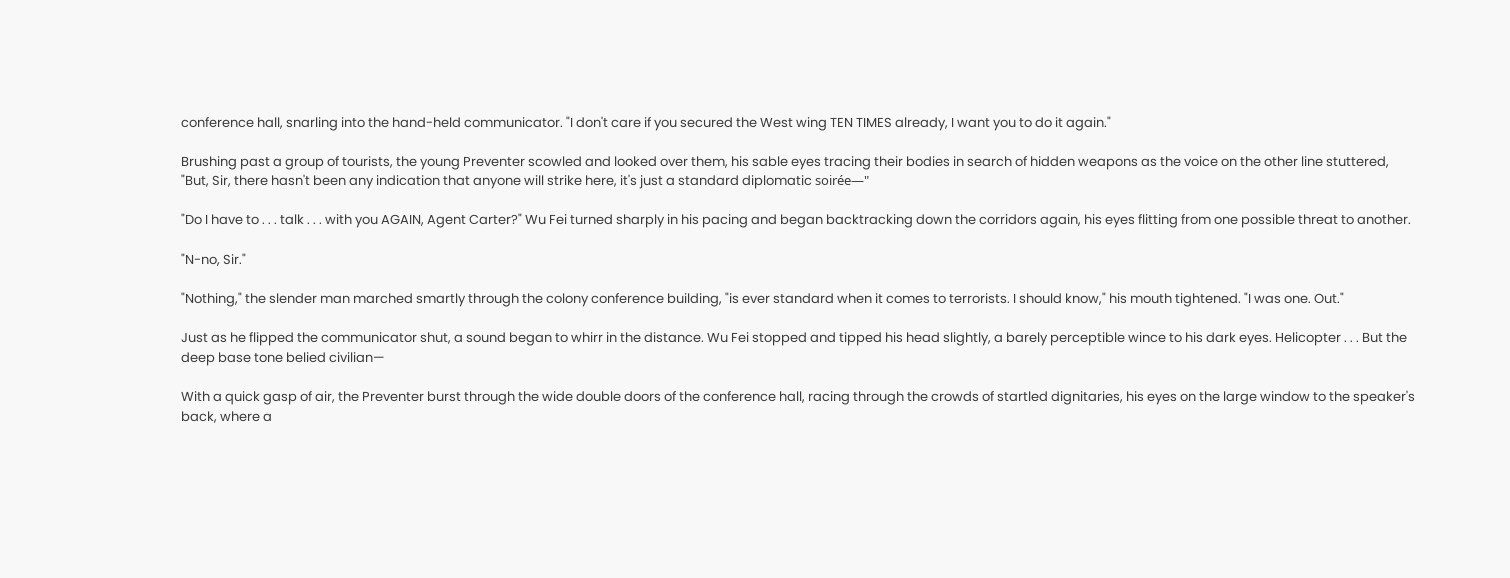conference hall, snarling into the hand-held communicator. "I don't care if you secured the West wing TEN TIMES already, I want you to do it again."

Brushing past a group of tourists, the young Preventer scowled and looked over them, his sable eyes tracing their bodies in search of hidden weapons as the voice on the other line stuttered, "But, Sir, there hasn't been any indication that anyone will strike here, it's just a standard diplomatic soirée—"

"Do I have to . . . talk . . . with you AGAIN, Agent Carter?" Wu Fei turned sharply in his pacing and began backtracking down the corridors again, his eyes flitting from one possible threat to another.

"N-no, Sir."

"Nothing," the slender man marched smartly through the colony conference building, "is ever standard when it comes to terrorists. I should know," his mouth tightened. "I was one. Out."

Just as he flipped the communicator shut, a sound began to whirr in the distance. Wu Fei stopped and tipped his head slightly, a barely perceptible wince to his dark eyes. Helicopter . . . But the deep base tone belied civilian—

With a quick gasp of air, the Preventer burst through the wide double doors of the conference hall, racing through the crowds of startled dignitaries, his eyes on the large window to the speaker's back, where a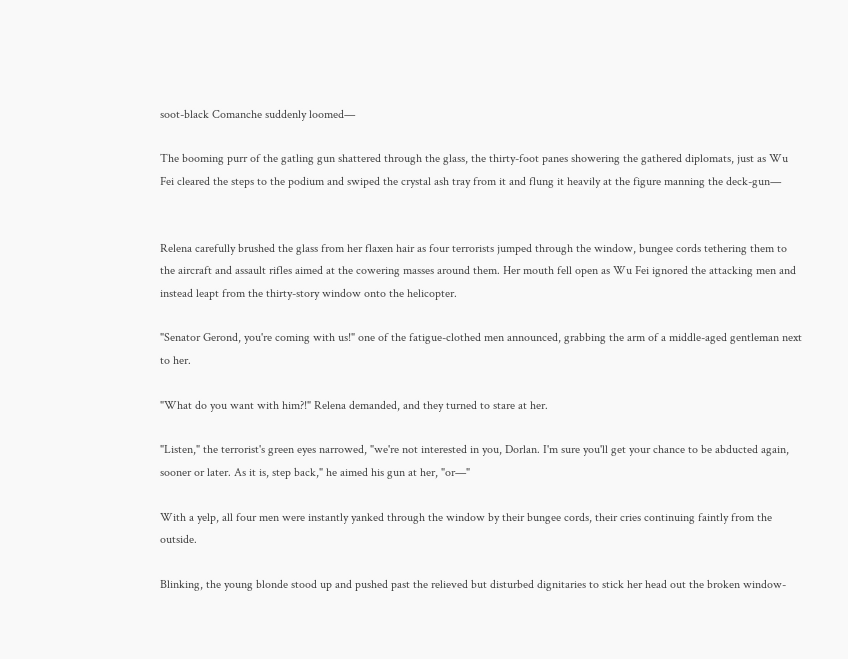soot-black Comanche suddenly loomed—

The booming purr of the gatling gun shattered through the glass, the thirty-foot panes showering the gathered diplomats, just as Wu Fei cleared the steps to the podium and swiped the crystal ash tray from it and flung it heavily at the figure manning the deck-gun—


Relena carefully brushed the glass from her flaxen hair as four terrorists jumped through the window, bungee cords tethering them to the aircraft and assault rifles aimed at the cowering masses around them. Her mouth fell open as Wu Fei ignored the attacking men and instead leapt from the thirty-story window onto the helicopter.

"Senator Gerond, you're coming with us!" one of the fatigue-clothed men announced, grabbing the arm of a middle-aged gentleman next to her.

"What do you want with him?!" Relena demanded, and they turned to stare at her.

"Listen," the terrorist's green eyes narrowed, "we're not interested in you, Dorlan. I'm sure you'll get your chance to be abducted again, sooner or later. As it is, step back," he aimed his gun at her, "or—"

With a yelp, all four men were instantly yanked through the window by their bungee cords, their cries continuing faintly from the outside.

Blinking, the young blonde stood up and pushed past the relieved but disturbed dignitaries to stick her head out the broken window-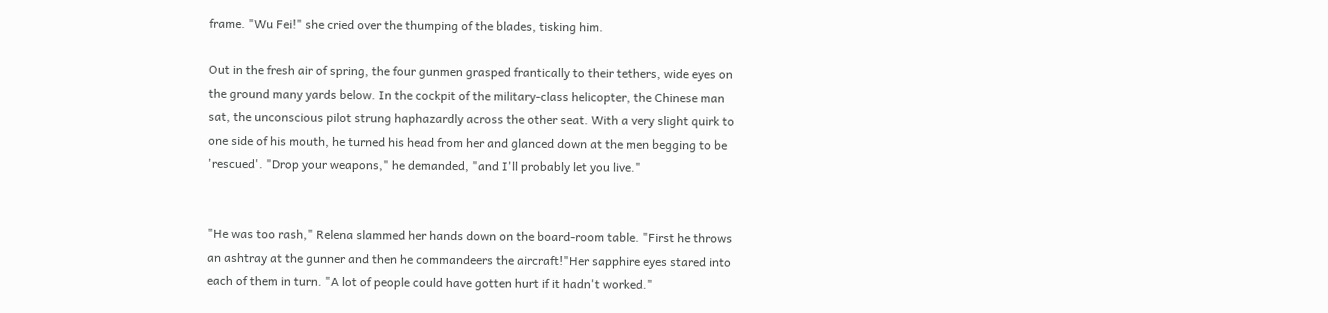frame. "Wu Fei!" she cried over the thumping of the blades, tisking him.

Out in the fresh air of spring, the four gunmen grasped frantically to their tethers, wide eyes on the ground many yards below. In the cockpit of the military-class helicopter, the Chinese man sat, the unconscious pilot strung haphazardly across the other seat. With a very slight quirk to one side of his mouth, he turned his head from her and glanced down at the men begging to be 'rescued'. "Drop your weapons," he demanded, "and I'll probably let you live."


"He was too rash," Relena slammed her hands down on the board-room table. "First he throws an ashtray at the gunner and then he commandeers the aircraft!"Her sapphire eyes stared into each of them in turn. "A lot of people could have gotten hurt if it hadn't worked."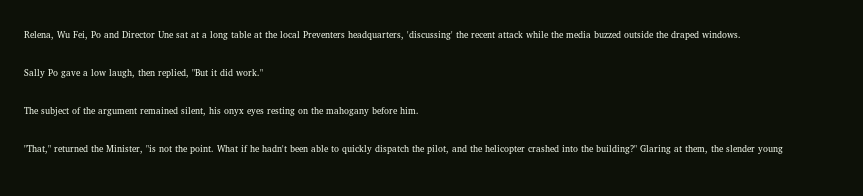Relena, Wu Fei, Po and Director Une sat at a long table at the local Preventers headquarters, 'discussing' the recent attack while the media buzzed outside the draped windows.

Sally Po gave a low laugh, then replied, "But it did work."

The subject of the argument remained silent, his onyx eyes resting on the mahogany before him.

"That," returned the Minister, "is not the point. What if he hadn't been able to quickly dispatch the pilot, and the helicopter crashed into the building?" Glaring at them, the slender young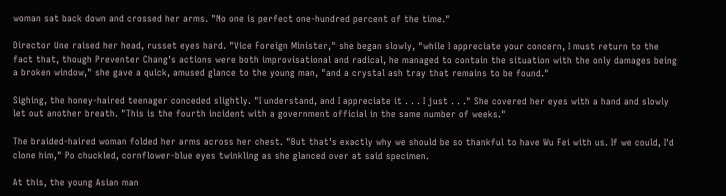woman sat back down and crossed her arms. "No one is perfect one-hundred percent of the time."

Director Une raised her head, russet eyes hard. "Vice Foreign Minister," she began slowly, "while I appreciate your concern, I must return to the fact that, though Preventer Chang's actions were both improvisational and radical, he managed to contain the situation with the only damages being a broken window," she gave a quick, amused glance to the young man, "and a crystal ash tray that remains to be found."

Sighing, the honey-haired teenager conceded slightly. "I understand, and I appreciate it . . . I just . . ." She covered her eyes with a hand and slowly let out another breath. "This is the fourth incident with a government official in the same number of weeks."

The braided-haired woman folded her arms across her chest. "But that's exactly why we should be so thankful to have Wu Fei with us. If we could, I'd clone him," Po chuckled, cornflower-blue eyes twinkling as she glanced over at said specimen.

At this, the young Asian man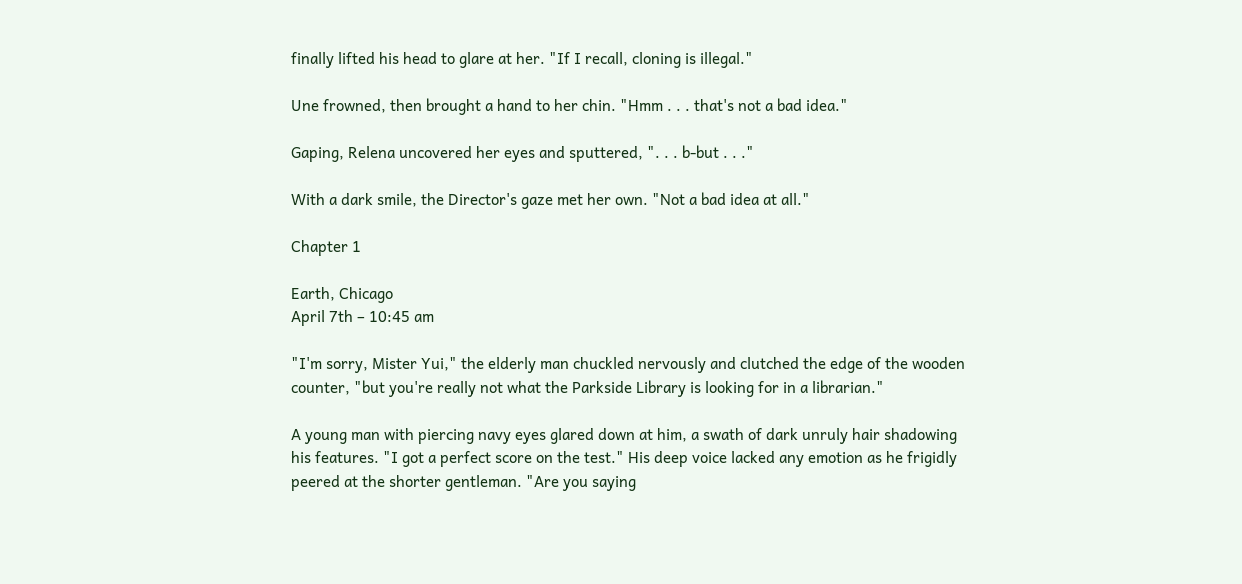finally lifted his head to glare at her. "If I recall, cloning is illegal."

Une frowned, then brought a hand to her chin. "Hmm . . . that's not a bad idea."

Gaping, Relena uncovered her eyes and sputtered, ". . . b-but . . ."

With a dark smile, the Director's gaze met her own. "Not a bad idea at all."

Chapter 1

Earth, Chicago
April 7th – 10:45 am

"I'm sorry, Mister Yui," the elderly man chuckled nervously and clutched the edge of the wooden counter, "but you're really not what the Parkside Library is looking for in a librarian."

A young man with piercing navy eyes glared down at him, a swath of dark unruly hair shadowing his features. "I got a perfect score on the test." His deep voice lacked any emotion as he frigidly peered at the shorter gentleman. "Are you saying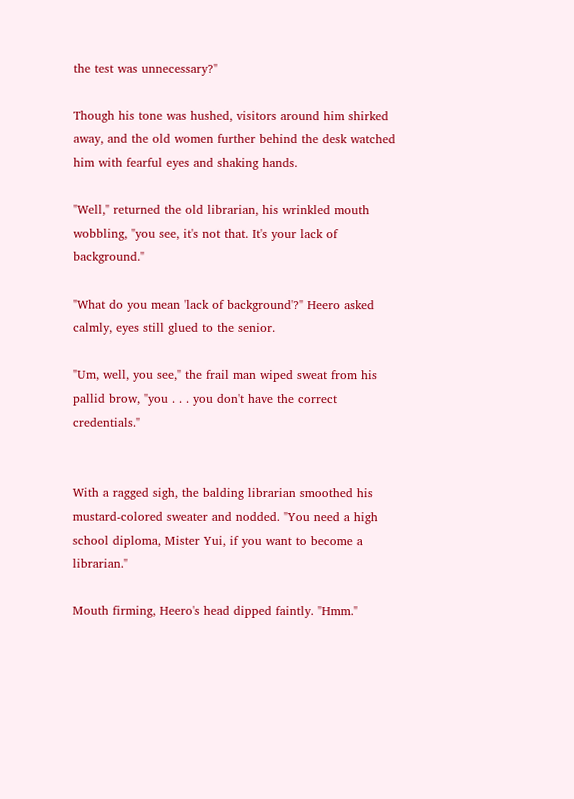the test was unnecessary?"

Though his tone was hushed, visitors around him shirked away, and the old women further behind the desk watched him with fearful eyes and shaking hands.

"Well," returned the old librarian, his wrinkled mouth wobbling, "you see, it's not that. It's your lack of background."

"What do you mean 'lack of background'?" Heero asked calmly, eyes still glued to the senior.

"Um, well, you see," the frail man wiped sweat from his pallid brow, "you . . . you don't have the correct credentials."


With a ragged sigh, the balding librarian smoothed his mustard-colored sweater and nodded. "You need a high school diploma, Mister Yui, if you want to become a librarian."

Mouth firming, Heero's head dipped faintly. "Hmm."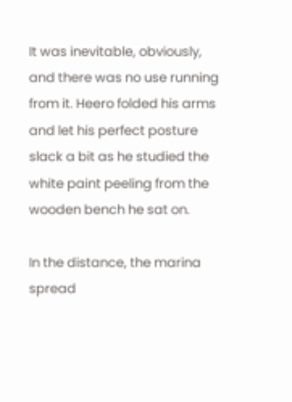It was inevitable, obviously, and there was no use running from it. Heero folded his arms and let his perfect posture slack a bit as he studied the white paint peeling from the wooden bench he sat on.

In the distance, the marina spread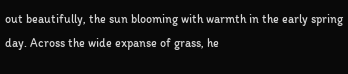out beautifully, the sun blooming with warmth in the early spring day. Across the wide expanse of grass, he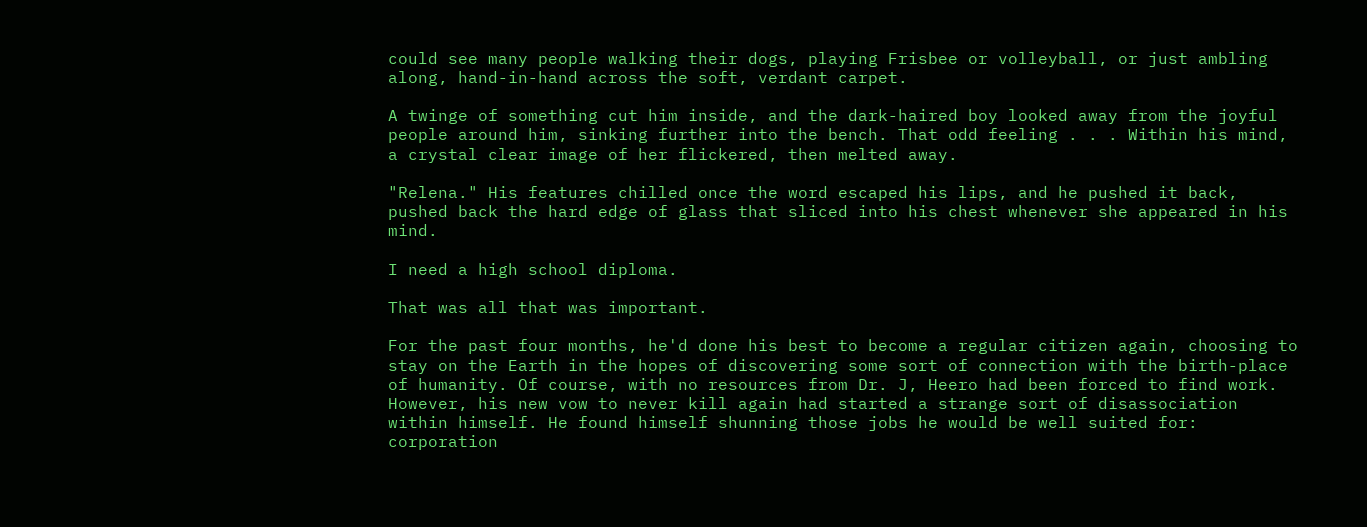could see many people walking their dogs, playing Frisbee or volleyball, or just ambling along, hand-in-hand across the soft, verdant carpet.

A twinge of something cut him inside, and the dark-haired boy looked away from the joyful people around him, sinking further into the bench. That odd feeling . . . Within his mind, a crystal clear image of her flickered, then melted away.

"Relena." His features chilled once the word escaped his lips, and he pushed it back, pushed back the hard edge of glass that sliced into his chest whenever she appeared in his mind.

I need a high school diploma.

That was all that was important.

For the past four months, he'd done his best to become a regular citizen again, choosing to stay on the Earth in the hopes of discovering some sort of connection with the birth-place of humanity. Of course, with no resources from Dr. J, Heero had been forced to find work. However, his new vow to never kill again had started a strange sort of disassociation within himself. He found himself shunning those jobs he would be well suited for: corporation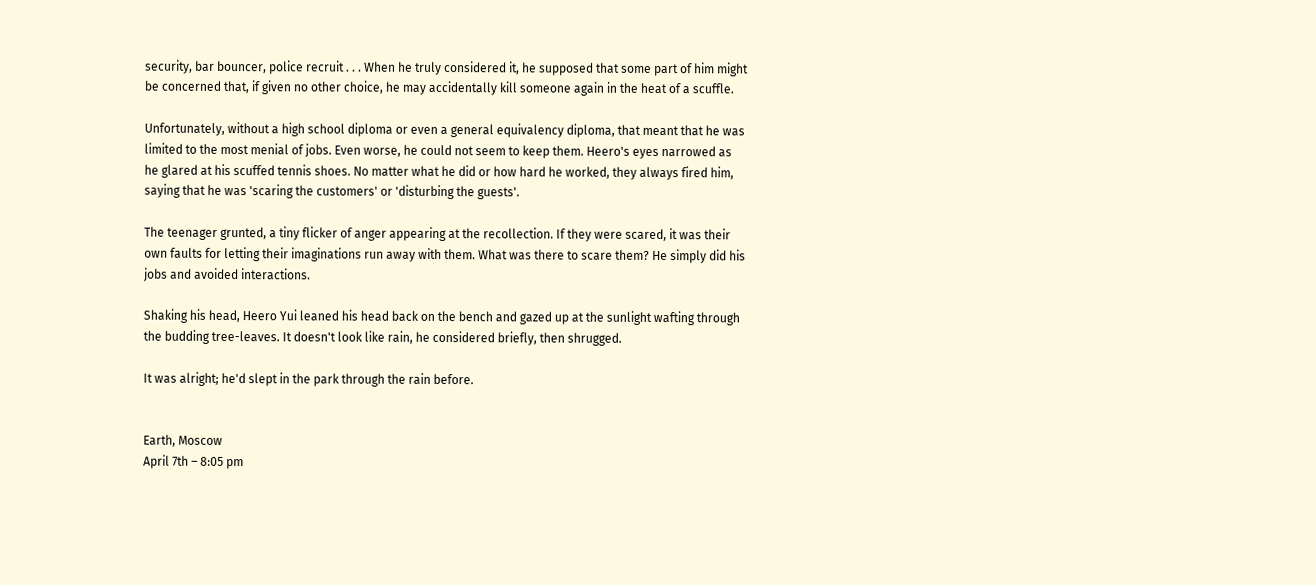security, bar bouncer, police recruit . . . When he truly considered it, he supposed that some part of him might be concerned that, if given no other choice, he may accidentally kill someone again in the heat of a scuffle.

Unfortunately, without a high school diploma or even a general equivalency diploma, that meant that he was limited to the most menial of jobs. Even worse, he could not seem to keep them. Heero's eyes narrowed as he glared at his scuffed tennis shoes. No matter what he did or how hard he worked, they always fired him, saying that he was 'scaring the customers' or 'disturbing the guests'.

The teenager grunted, a tiny flicker of anger appearing at the recollection. If they were scared, it was their own faults for letting their imaginations run away with them. What was there to scare them? He simply did his jobs and avoided interactions.

Shaking his head, Heero Yui leaned his head back on the bench and gazed up at the sunlight wafting through the budding tree-leaves. It doesn't look like rain, he considered briefly, then shrugged.

It was alright; he'd slept in the park through the rain before.


Earth, Moscow
April 7th – 8:05 pm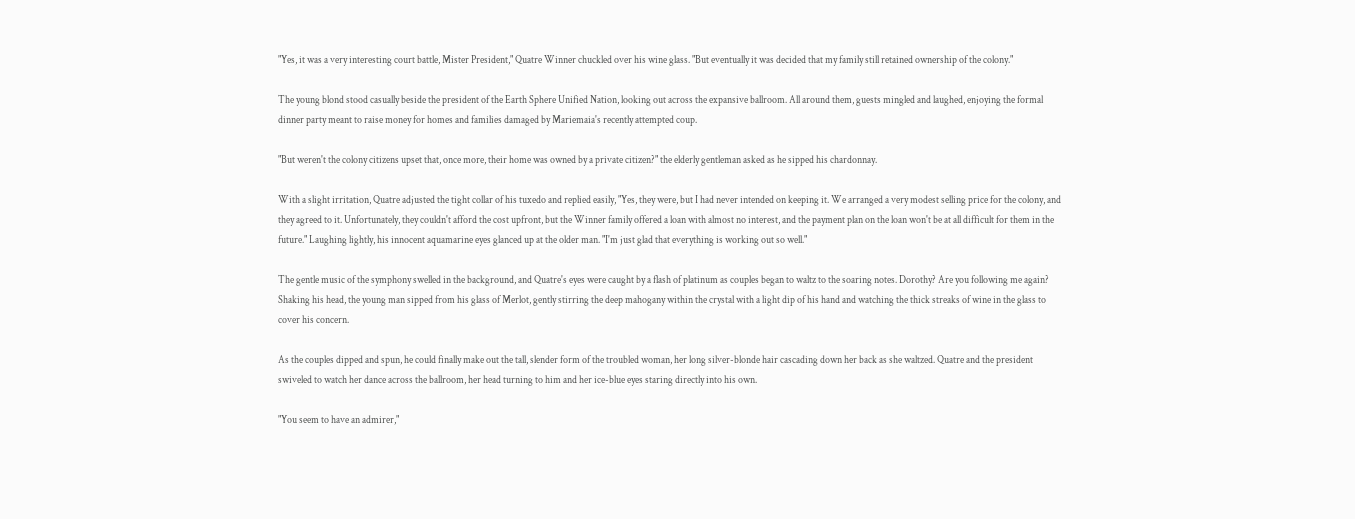"Yes, it was a very interesting court battle, Mister President," Quatre Winner chuckled over his wine glass. "But eventually it was decided that my family still retained ownership of the colony."

The young blond stood casually beside the president of the Earth Sphere Unified Nation, looking out across the expansive ballroom. All around them, guests mingled and laughed, enjoying the formal dinner party meant to raise money for homes and families damaged by Mariemaia's recently attempted coup.

"But weren't the colony citizens upset that, once more, their home was owned by a private citizen?" the elderly gentleman asked as he sipped his chardonnay.

With a slight irritation, Quatre adjusted the tight collar of his tuxedo and replied easily, "Yes, they were, but I had never intended on keeping it. We arranged a very modest selling price for the colony, and they agreed to it. Unfortunately, they couldn't afford the cost upfront, but the Winner family offered a loan with almost no interest, and the payment plan on the loan won't be at all difficult for them in the future." Laughing lightly, his innocent aquamarine eyes glanced up at the older man. "I'm just glad that everything is working out so well."

The gentle music of the symphony swelled in the background, and Quatre's eyes were caught by a flash of platinum as couples began to waltz to the soaring notes. Dorothy? Are you following me again? Shaking his head, the young man sipped from his glass of Merlot, gently stirring the deep mahogany within the crystal with a light dip of his hand and watching the thick streaks of wine in the glass to cover his concern.

As the couples dipped and spun, he could finally make out the tall, slender form of the troubled woman, her long silver-blonde hair cascading down her back as she waltzed. Quatre and the president swiveled to watch her dance across the ballroom, her head turning to him and her ice-blue eyes staring directly into his own.

"You seem to have an admirer,"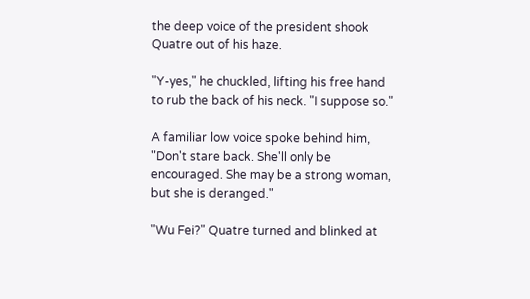the deep voice of the president shook Quatre out of his haze.

"Y-yes," he chuckled, lifting his free hand to rub the back of his neck. "I suppose so."

A familiar low voice spoke behind him, "Don't stare back. She'll only be encouraged. She may be a strong woman, but she is deranged."

"Wu Fei?" Quatre turned and blinked at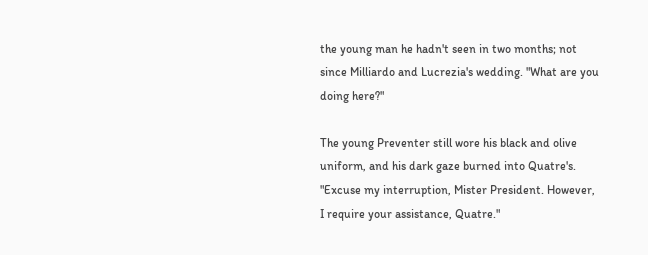the young man he hadn't seen in two months; not since Milliardo and Lucrezia's wedding. "What are you doing here?"

The young Preventer still wore his black and olive uniform, and his dark gaze burned into Quatre's. "Excuse my interruption, Mister President. However, I require your assistance, Quatre."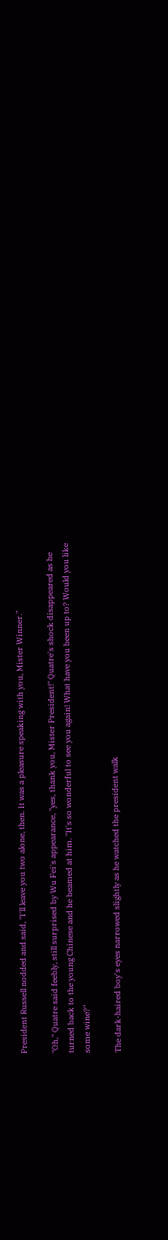President Russell nodded and said, "I'll leave you two alone, then. It was a pleasure speaking with you, Mister Winner."

"Oh," Quatre said feebly, still surprised by Wu Fei's appearance, "yes, thank you, Mister President!" Quatre's shock disappeared as he turned back to the young Chinese and he beamed at him. "It's so wonderful to see you again! What have you been up to? Would you like some wine?"

The dark-haired boy's eyes narrowed slightly as he watched the president walk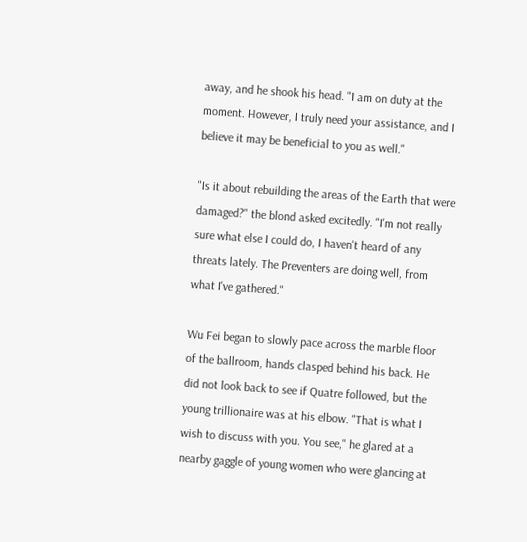away, and he shook his head. "I am on duty at the moment. However, I truly need your assistance, and I believe it may be beneficial to you as well."

"Is it about rebuilding the areas of the Earth that were damaged?" the blond asked excitedly. "I'm not really sure what else I could do, I haven't heard of any threats lately. The Preventers are doing well, from what I've gathered."

Wu Fei began to slowly pace across the marble floor of the ballroom, hands clasped behind his back. He did not look back to see if Quatre followed, but the young trillionaire was at his elbow. "That is what I wish to discuss with you. You see," he glared at a nearby gaggle of young women who were glancing at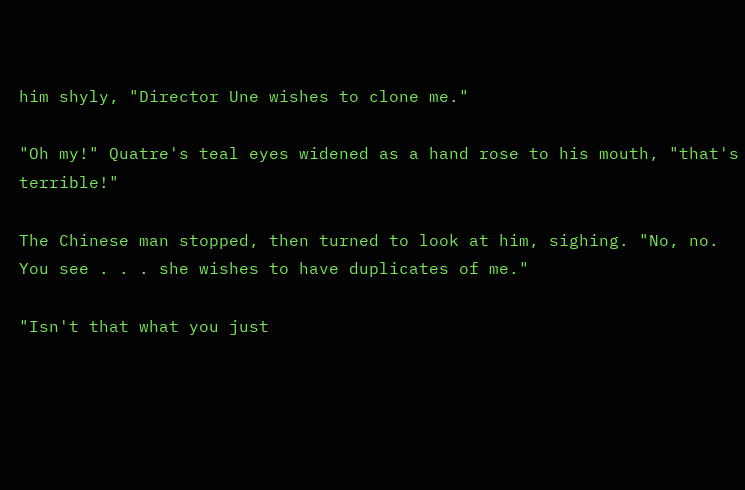him shyly, "Director Une wishes to clone me."

"Oh my!" Quatre's teal eyes widened as a hand rose to his mouth, "that's terrible!"

The Chinese man stopped, then turned to look at him, sighing. "No, no. You see . . . she wishes to have duplicates of me."

"Isn't that what you just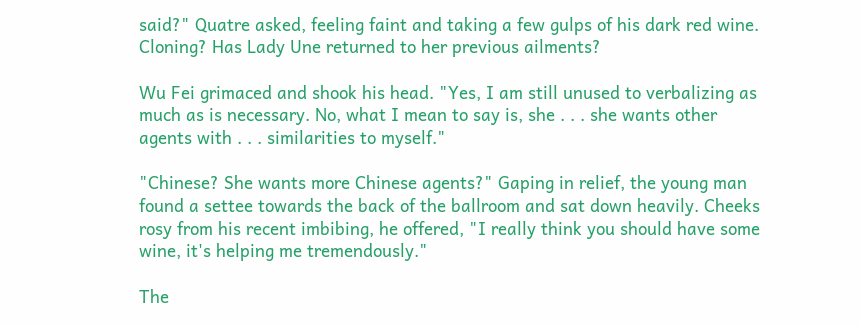said?" Quatre asked, feeling faint and taking a few gulps of his dark red wine. Cloning? Has Lady Une returned to her previous ailments?

Wu Fei grimaced and shook his head. "Yes, I am still unused to verbalizing as much as is necessary. No, what I mean to say is, she . . . she wants other agents with . . . similarities to myself."

"Chinese? She wants more Chinese agents?" Gaping in relief, the young man found a settee towards the back of the ballroom and sat down heavily. Cheeks rosy from his recent imbibing, he offered, "I really think you should have some wine, it's helping me tremendously."

The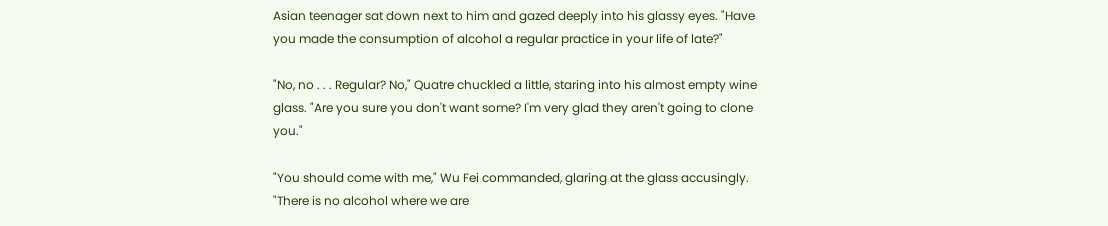Asian teenager sat down next to him and gazed deeply into his glassy eyes. "Have you made the consumption of alcohol a regular practice in your life of late?"

"No, no . . . Regular? No," Quatre chuckled a little, staring into his almost empty wine glass. "Are you sure you don't want some? I'm very glad they aren't going to clone you."

"You should come with me," Wu Fei commanded, glaring at the glass accusingly. "There is no alcohol where we are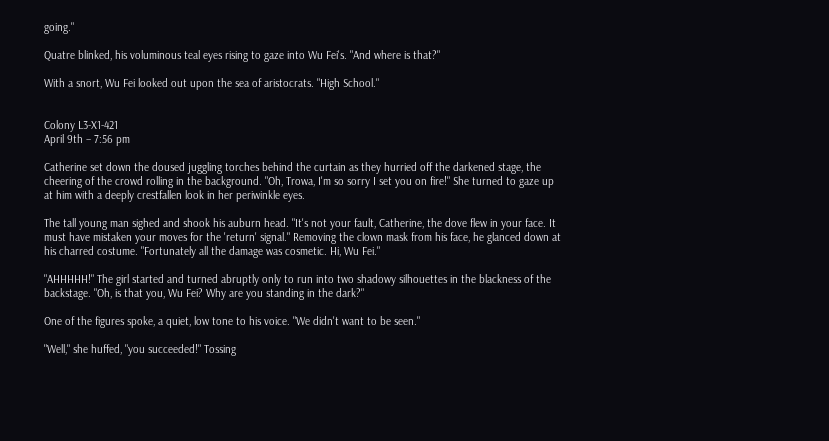going."

Quatre blinked, his voluminous teal eyes rising to gaze into Wu Fei's. "And where is that?"

With a snort, Wu Fei looked out upon the sea of aristocrats. "High School."


Colony L3-X1-421
April 9th – 7:56 pm

Catherine set down the doused juggling torches behind the curtain as they hurried off the darkened stage, the cheering of the crowd rolling in the background. "Oh, Trowa, I'm so sorry I set you on fire!" She turned to gaze up at him with a deeply crestfallen look in her periwinkle eyes.

The tall young man sighed and shook his auburn head. "It's not your fault, Catherine, the dove flew in your face. It must have mistaken your moves for the 'return' signal." Removing the clown mask from his face, he glanced down at his charred costume. "Fortunately all the damage was cosmetic. Hi, Wu Fei."

"AHHHHH!" The girl started and turned abruptly only to run into two shadowy silhouettes in the blackness of the backstage. "Oh, is that you, Wu Fei? Why are you standing in the dark?"

One of the figures spoke, a quiet, low tone to his voice. "We didn't want to be seen."

"Well," she huffed, "you succeeded!" Tossing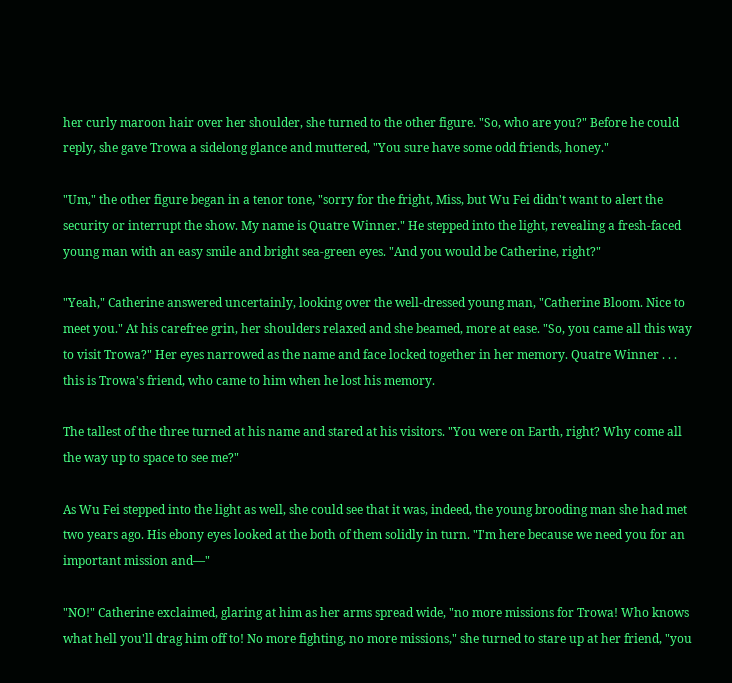her curly maroon hair over her shoulder, she turned to the other figure. "So, who are you?" Before he could reply, she gave Trowa a sidelong glance and muttered, "You sure have some odd friends, honey."

"Um," the other figure began in a tenor tone, "sorry for the fright, Miss, but Wu Fei didn't want to alert the security or interrupt the show. My name is Quatre Winner." He stepped into the light, revealing a fresh-faced young man with an easy smile and bright sea-green eyes. "And you would be Catherine, right?"

"Yeah," Catherine answered uncertainly, looking over the well-dressed young man, "Catherine Bloom. Nice to meet you." At his carefree grin, her shoulders relaxed and she beamed, more at ease. "So, you came all this way to visit Trowa?" Her eyes narrowed as the name and face locked together in her memory. Quatre Winner . . . this is Trowa's friend, who came to him when he lost his memory.

The tallest of the three turned at his name and stared at his visitors. "You were on Earth, right? Why come all the way up to space to see me?"

As Wu Fei stepped into the light as well, she could see that it was, indeed, the young brooding man she had met two years ago. His ebony eyes looked at the both of them solidly in turn. "I'm here because we need you for an important mission and—"

"NO!" Catherine exclaimed, glaring at him as her arms spread wide, "no more missions for Trowa! Who knows what hell you'll drag him off to! No more fighting, no more missions," she turned to stare up at her friend, "you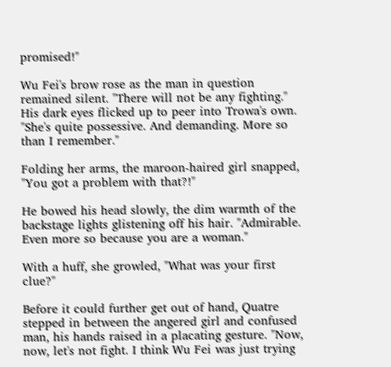promised!"

Wu Fei's brow rose as the man in question remained silent. "There will not be any fighting." His dark eyes flicked up to peer into Trowa's own. "She's quite possessive. And demanding. More so than I remember."

Folding her arms, the maroon-haired girl snapped, "You got a problem with that?!"

He bowed his head slowly, the dim warmth of the backstage lights glistening off his hair. "Admirable. Even more so because you are a woman."

With a huff, she growled, "What was your first clue?"

Before it could further get out of hand, Quatre stepped in between the angered girl and confused man, his hands raised in a placating gesture. "Now, now, let's not fight. I think Wu Fei was just trying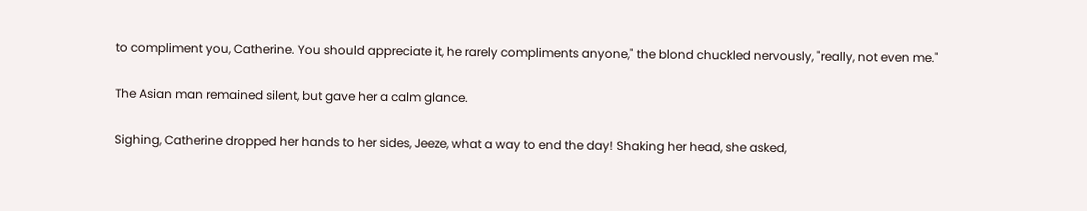to compliment you, Catherine. You should appreciate it, he rarely compliments anyone," the blond chuckled nervously, "really, not even me."

The Asian man remained silent, but gave her a calm glance.

Sighing, Catherine dropped her hands to her sides, Jeeze, what a way to end the day! Shaking her head, she asked,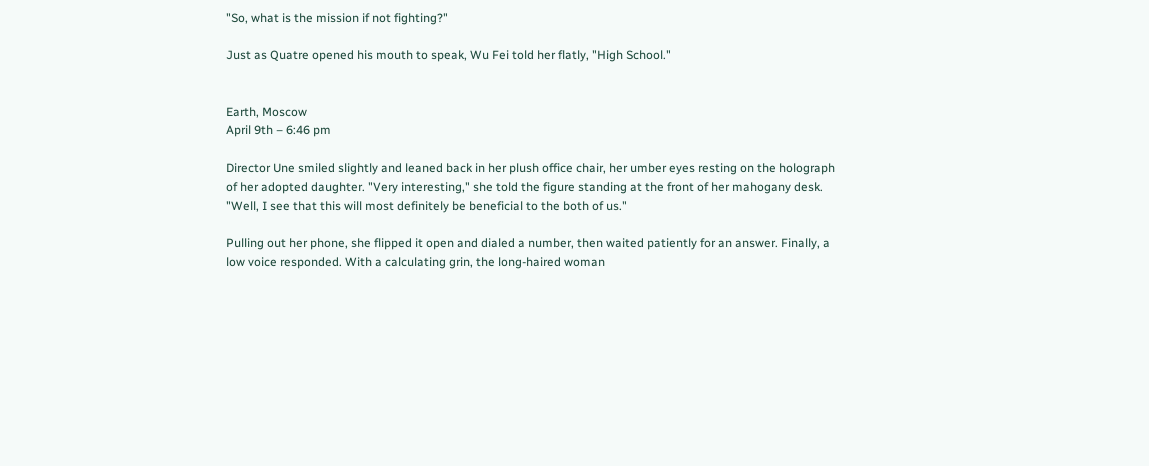"So, what is the mission if not fighting?"

Just as Quatre opened his mouth to speak, Wu Fei told her flatly, "High School."


Earth, Moscow
April 9th – 6:46 pm

Director Une smiled slightly and leaned back in her plush office chair, her umber eyes resting on the holograph of her adopted daughter. "Very interesting," she told the figure standing at the front of her mahogany desk. "Well, I see that this will most definitely be beneficial to the both of us."

Pulling out her phone, she flipped it open and dialed a number, then waited patiently for an answer. Finally, a low voice responded. With a calculating grin, the long-haired woman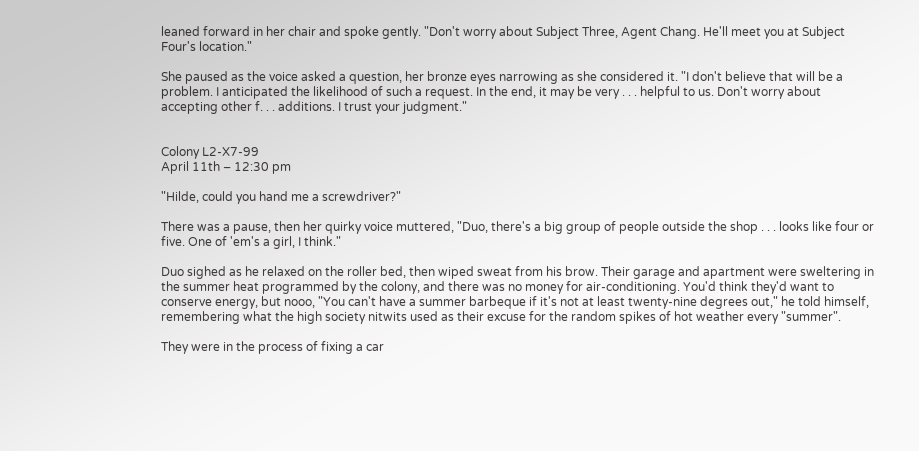leaned forward in her chair and spoke gently. "Don't worry about Subject Three, Agent Chang. He'll meet you at Subject Four's location."

She paused as the voice asked a question, her bronze eyes narrowing as she considered it. "I don't believe that will be a problem. I anticipated the likelihood of such a request. In the end, it may be very . . . helpful to us. Don't worry about accepting other f. . . additions. I trust your judgment."


Colony L2-X7-99
April 11th – 12:30 pm

"Hilde, could you hand me a screwdriver?"

There was a pause, then her quirky voice muttered, "Duo, there's a big group of people outside the shop . . . looks like four or five. One of 'em's a girl, I think."

Duo sighed as he relaxed on the roller bed, then wiped sweat from his brow. Their garage and apartment were sweltering in the summer heat programmed by the colony, and there was no money for air-conditioning. You'd think they'd want to conserve energy, but nooo, "You can't have a summer barbeque if it's not at least twenty-nine degrees out," he told himself, remembering what the high society nitwits used as their excuse for the random spikes of hot weather every "summer".

They were in the process of fixing a car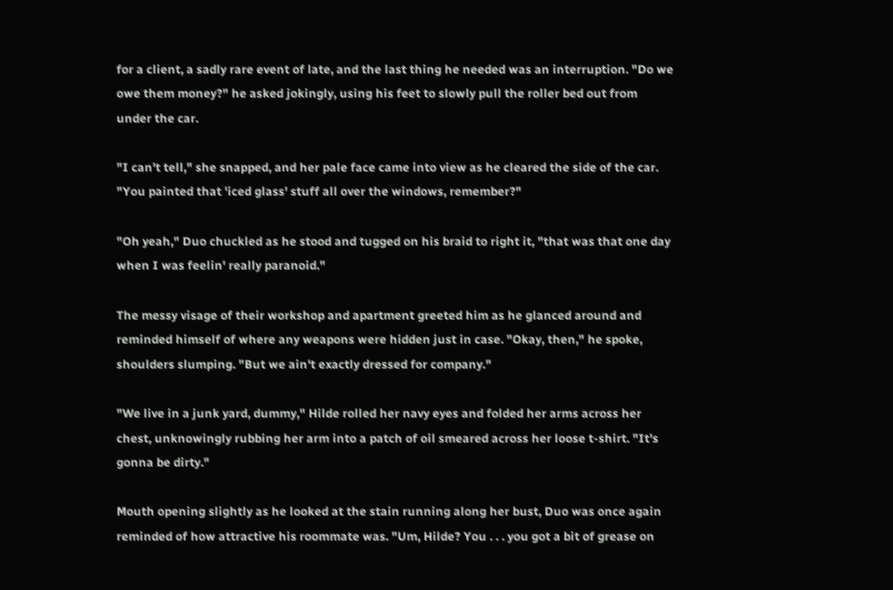for a client, a sadly rare event of late, and the last thing he needed was an interruption. "Do we owe them money?" he asked jokingly, using his feet to slowly pull the roller bed out from under the car.

"I can't tell," she snapped, and her pale face came into view as he cleared the side of the car. "You painted that 'iced glass' stuff all over the windows, remember?"

"Oh yeah," Duo chuckled as he stood and tugged on his braid to right it, "that was that one day when I was feelin' really paranoid."

The messy visage of their workshop and apartment greeted him as he glanced around and reminded himself of where any weapons were hidden just in case. "Okay, then," he spoke, shoulders slumping. "But we ain't exactly dressed for company."

"We live in a junk yard, dummy," Hilde rolled her navy eyes and folded her arms across her chest, unknowingly rubbing her arm into a patch of oil smeared across her loose t-shirt. "It's gonna be dirty."

Mouth opening slightly as he looked at the stain running along her bust, Duo was once again reminded of how attractive his roommate was. "Um, Hilde? You . . . you got a bit of grease on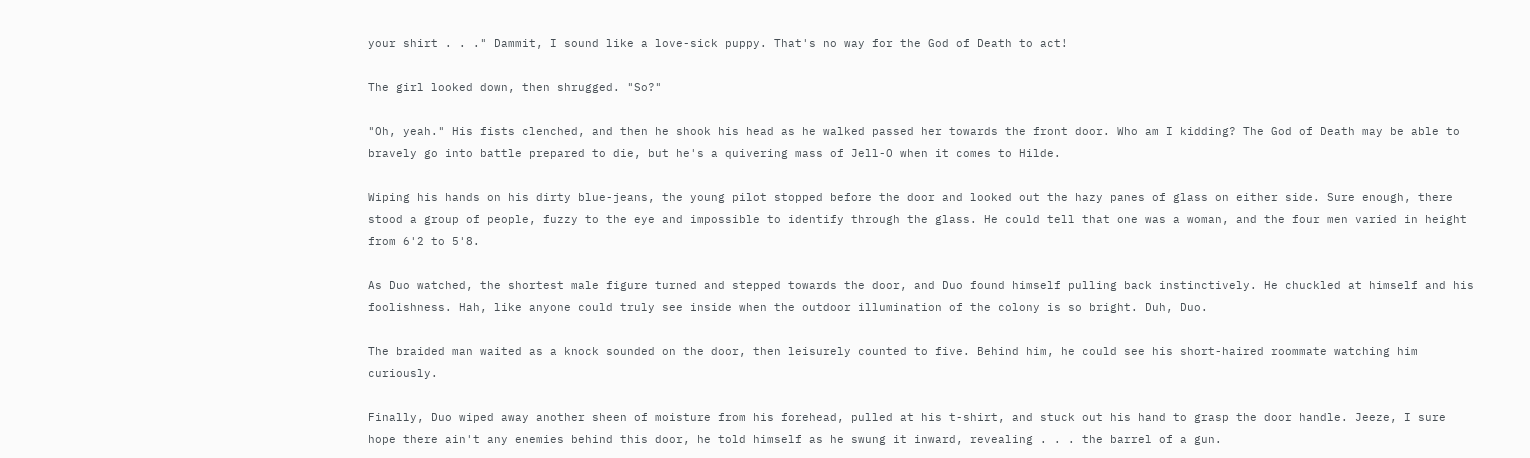your shirt . . ." Dammit, I sound like a love-sick puppy. That's no way for the God of Death to act!

The girl looked down, then shrugged. "So?"

"Oh, yeah." His fists clenched, and then he shook his head as he walked passed her towards the front door. Who am I kidding? The God of Death may be able to bravely go into battle prepared to die, but he's a quivering mass of Jell-O when it comes to Hilde.

Wiping his hands on his dirty blue-jeans, the young pilot stopped before the door and looked out the hazy panes of glass on either side. Sure enough, there stood a group of people, fuzzy to the eye and impossible to identify through the glass. He could tell that one was a woman, and the four men varied in height from 6'2 to 5'8.

As Duo watched, the shortest male figure turned and stepped towards the door, and Duo found himself pulling back instinctively. He chuckled at himself and his foolishness. Hah, like anyone could truly see inside when the outdoor illumination of the colony is so bright. Duh, Duo.

The braided man waited as a knock sounded on the door, then leisurely counted to five. Behind him, he could see his short-haired roommate watching him curiously.

Finally, Duo wiped away another sheen of moisture from his forehead, pulled at his t-shirt, and stuck out his hand to grasp the door handle. Jeeze, I sure hope there ain't any enemies behind this door, he told himself as he swung it inward, revealing . . . the barrel of a gun.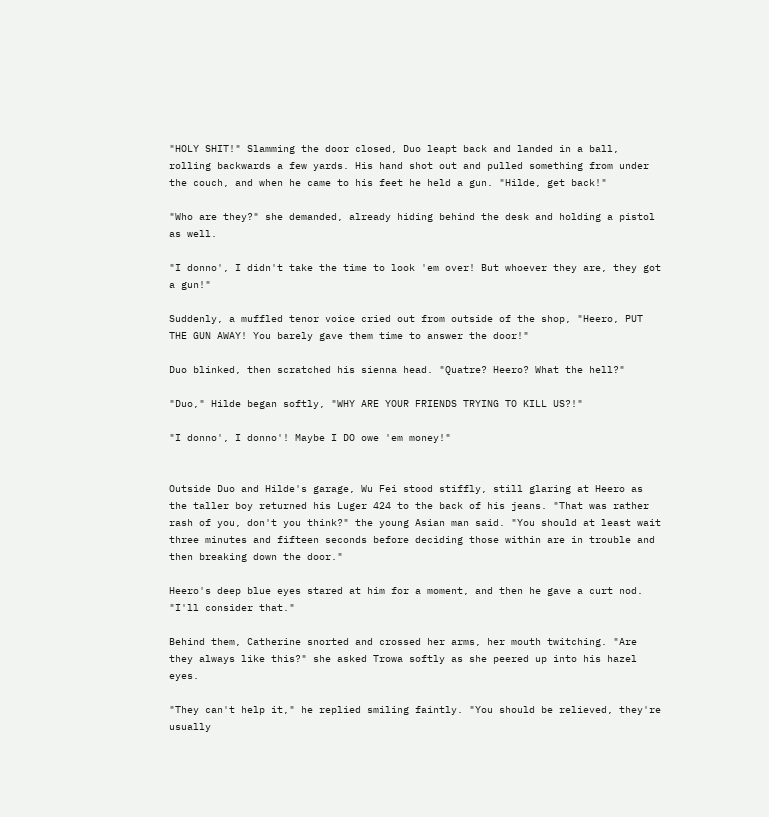"HOLY SHIT!" Slamming the door closed, Duo leapt back and landed in a ball, rolling backwards a few yards. His hand shot out and pulled something from under the couch, and when he came to his feet he held a gun. "Hilde, get back!"

"Who are they?" she demanded, already hiding behind the desk and holding a pistol as well.

"I donno', I didn't take the time to look 'em over! But whoever they are, they got a gun!"

Suddenly, a muffled tenor voice cried out from outside of the shop, "Heero, PUT THE GUN AWAY! You barely gave them time to answer the door!"

Duo blinked, then scratched his sienna head. "Quatre? Heero? What the hell?"

"Duo," Hilde began softly, "WHY ARE YOUR FRIENDS TRYING TO KILL US?!"

"I donno', I donno'! Maybe I DO owe 'em money!"


Outside Duo and Hilde's garage, Wu Fei stood stiffly, still glaring at Heero as the taller boy returned his Luger 424 to the back of his jeans. "That was rather rash of you, don't you think?" the young Asian man said. "You should at least wait three minutes and fifteen seconds before deciding those within are in trouble and then breaking down the door."

Heero's deep blue eyes stared at him for a moment, and then he gave a curt nod. "I'll consider that."

Behind them, Catherine snorted and crossed her arms, her mouth twitching. "Are they always like this?" she asked Trowa softly as she peered up into his hazel eyes.

"They can't help it," he replied smiling faintly. "You should be relieved, they're usually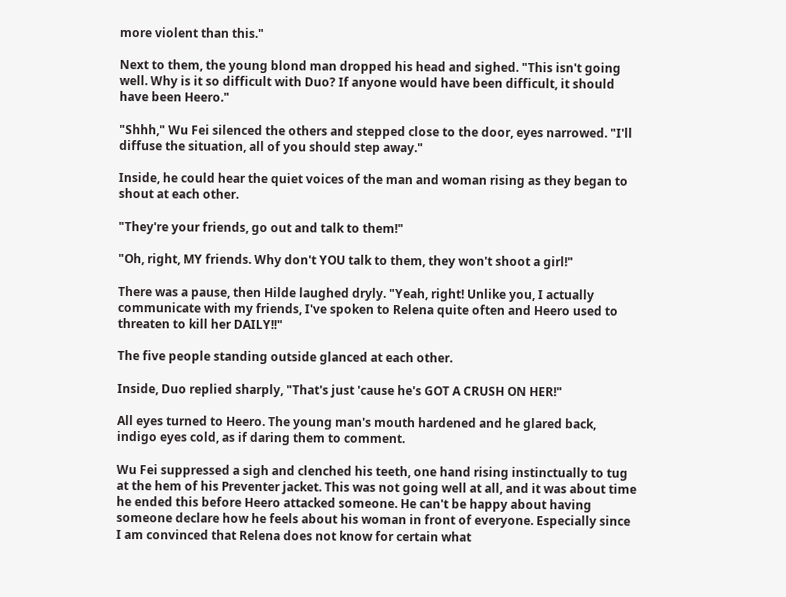more violent than this."

Next to them, the young blond man dropped his head and sighed. "This isn't going well. Why is it so difficult with Duo? If anyone would have been difficult, it should have been Heero."

"Shhh," Wu Fei silenced the others and stepped close to the door, eyes narrowed. "I'll diffuse the situation, all of you should step away."

Inside, he could hear the quiet voices of the man and woman rising as they began to shout at each other.

"They're your friends, go out and talk to them!"

"Oh, right, MY friends. Why don't YOU talk to them, they won't shoot a girl!"

There was a pause, then Hilde laughed dryly. "Yeah, right! Unlike you, I actually communicate with my friends, I've spoken to Relena quite often and Heero used to threaten to kill her DAILY!!"

The five people standing outside glanced at each other.

Inside, Duo replied sharply, "That's just 'cause he's GOT A CRUSH ON HER!"

All eyes turned to Heero. The young man's mouth hardened and he glared back, indigo eyes cold, as if daring them to comment.

Wu Fei suppressed a sigh and clenched his teeth, one hand rising instinctually to tug at the hem of his Preventer jacket. This was not going well at all, and it was about time he ended this before Heero attacked someone. He can't be happy about having someone declare how he feels about his woman in front of everyone. Especially since I am convinced that Relena does not know for certain what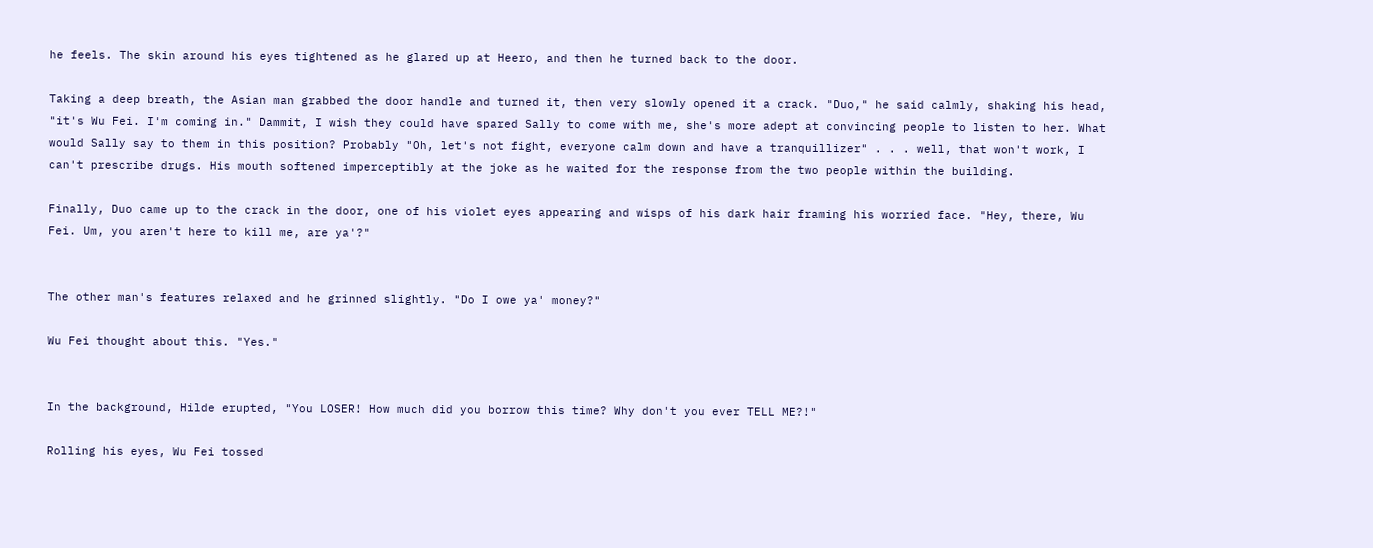he feels. The skin around his eyes tightened as he glared up at Heero, and then he turned back to the door.

Taking a deep breath, the Asian man grabbed the door handle and turned it, then very slowly opened it a crack. "Duo," he said calmly, shaking his head, "it's Wu Fei. I'm coming in." Dammit, I wish they could have spared Sally to come with me, she's more adept at convincing people to listen to her. What would Sally say to them in this position? Probably "Oh, let's not fight, everyone calm down and have a tranquillizer" . . . well, that won't work, I can't prescribe drugs. His mouth softened imperceptibly at the joke as he waited for the response from the two people within the building.

Finally, Duo came up to the crack in the door, one of his violet eyes appearing and wisps of his dark hair framing his worried face. "Hey, there, Wu Fei. Um, you aren't here to kill me, are ya'?"


The other man's features relaxed and he grinned slightly. "Do I owe ya' money?"

Wu Fei thought about this. "Yes."


In the background, Hilde erupted, "You LOSER! How much did you borrow this time? Why don't you ever TELL ME?!"

Rolling his eyes, Wu Fei tossed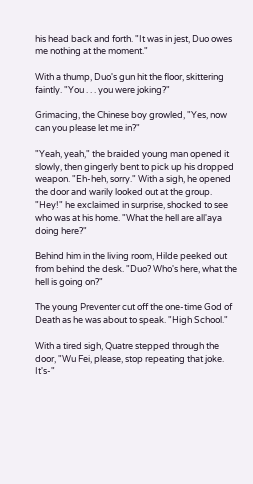his head back and forth. "It was in jest, Duo owes me nothing at the moment."

With a thump, Duo's gun hit the floor, skittering faintly. "You . . . you were joking?"

Grimacing, the Chinese boy growled, "Yes, now can you please let me in?"

"Yeah, yeah," the braided young man opened it slowly, then gingerly bent to pick up his dropped weapon. "Eh-heh, sorry." With a sigh, he opened the door and warily looked out at the group. "Hey!" he exclaimed in surprise, shocked to see who was at his home. "What the hell are all'aya doing here?"

Behind him in the living room, Hilde peeked out from behind the desk. "Duo? Who's here, what the hell is going on?"

The young Preventer cut off the one-time God of Death as he was about to speak. "High School."

With a tired sigh, Quatre stepped through the door, "Wu Fei, please, stop repeating that joke. It's-"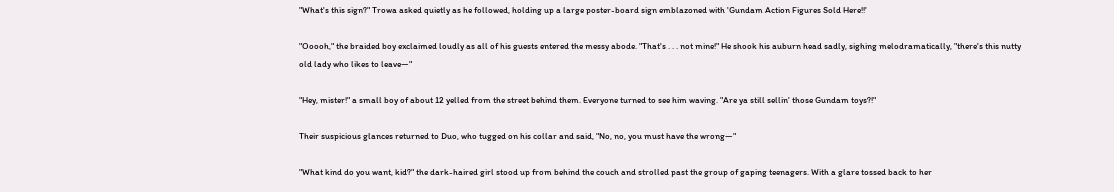"What's this sign?" Trowa asked quietly as he followed, holding up a large poster-board sign emblazoned with 'Gundam Action Figures Sold Here!!'

"Ooooh," the braided boy exclaimed loudly as all of his guests entered the messy abode. "That's . . . not mine!" He shook his auburn head sadly, sighing melodramatically, "there's this nutty old lady who likes to leave—"

"Hey, mister!" a small boy of about 12 yelled from the street behind them. Everyone turned to see him waving. "Are ya still sellin' those Gundam toys?!"

Their suspicious glances returned to Duo, who tugged on his collar and said, "No, no, you must have the wrong—"

"What kind do you want, kid?" the dark-haired girl stood up from behind the couch and strolled past the group of gaping teenagers. With a glare tossed back to her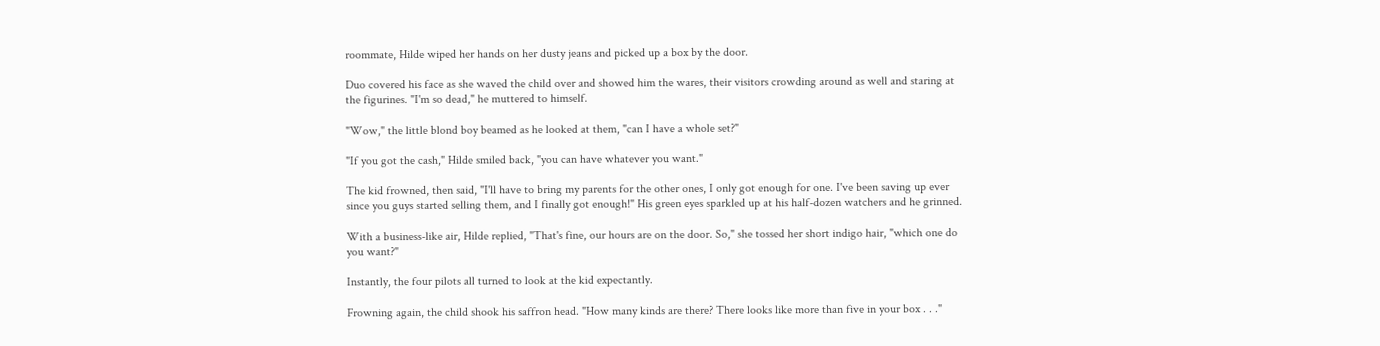roommate, Hilde wiped her hands on her dusty jeans and picked up a box by the door.

Duo covered his face as she waved the child over and showed him the wares, their visitors crowding around as well and staring at the figurines. "I'm so dead," he muttered to himself.

"Wow," the little blond boy beamed as he looked at them, "can I have a whole set?"

"If you got the cash," Hilde smiled back, "you can have whatever you want."

The kid frowned, then said, "I'll have to bring my parents for the other ones, I only got enough for one. I've been saving up ever since you guys started selling them, and I finally got enough!" His green eyes sparkled up at his half-dozen watchers and he grinned.

With a business-like air, Hilde replied, "That's fine, our hours are on the door. So," she tossed her short indigo hair, "which one do you want?"

Instantly, the four pilots all turned to look at the kid expectantly.

Frowning again, the child shook his saffron head. "How many kinds are there? There looks like more than five in your box . . ."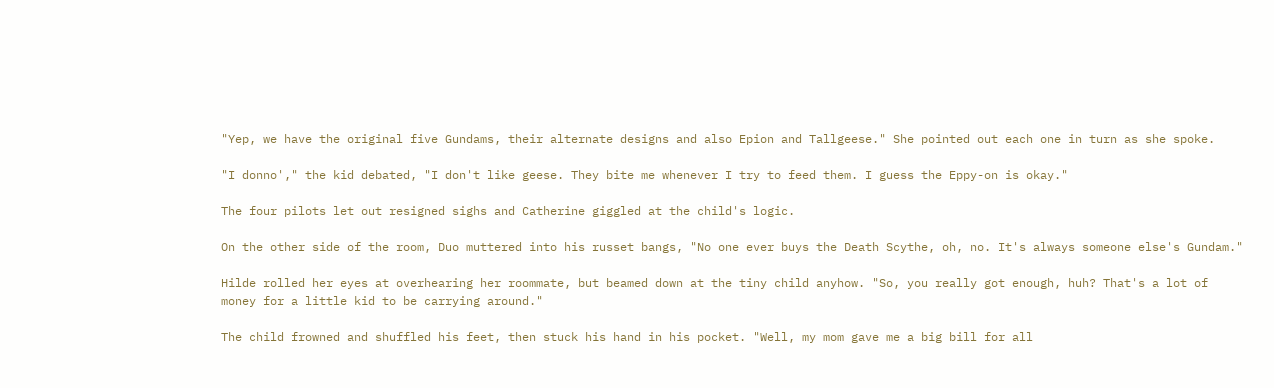"Yep, we have the original five Gundams, their alternate designs and also Epion and Tallgeese." She pointed out each one in turn as she spoke.

"I donno'," the kid debated, "I don't like geese. They bite me whenever I try to feed them. I guess the Eppy-on is okay."

The four pilots let out resigned sighs and Catherine giggled at the child's logic.

On the other side of the room, Duo muttered into his russet bangs, "No one ever buys the Death Scythe, oh, no. It's always someone else's Gundam."

Hilde rolled her eyes at overhearing her roommate, but beamed down at the tiny child anyhow. "So, you really got enough, huh? That's a lot of money for a little kid to be carrying around."

The child frowned and shuffled his feet, then stuck his hand in his pocket. "Well, my mom gave me a big bill for all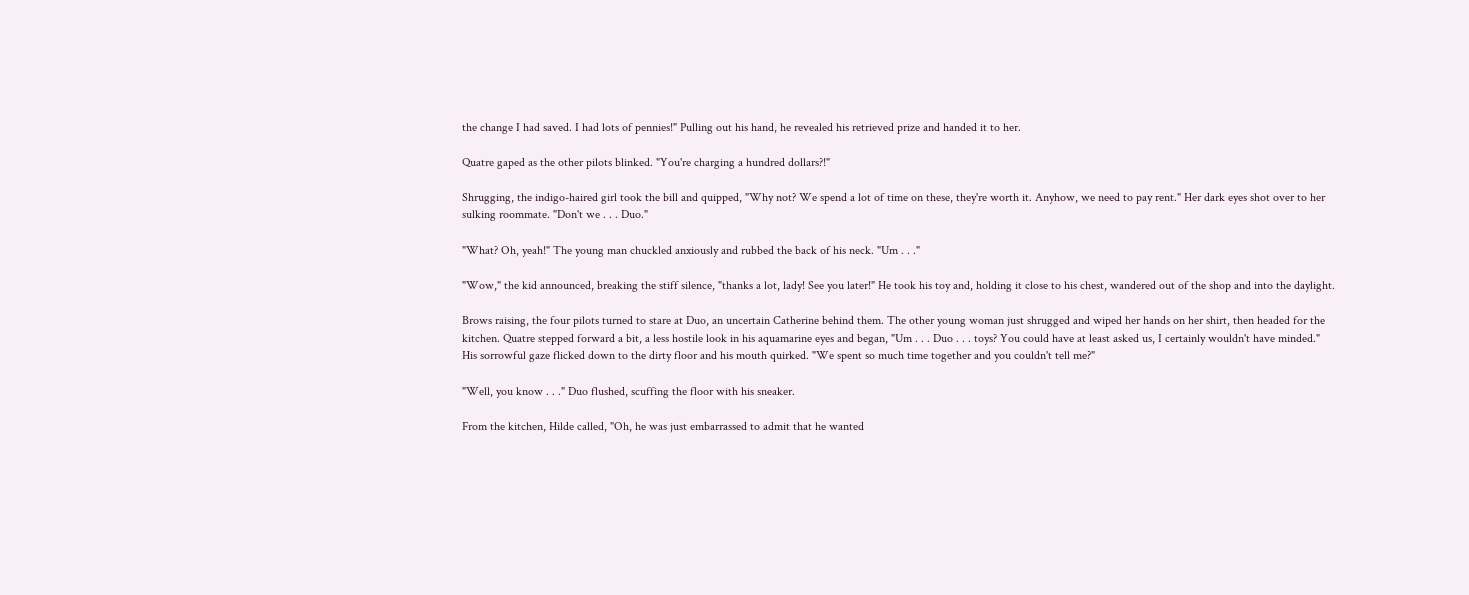the change I had saved. I had lots of pennies!" Pulling out his hand, he revealed his retrieved prize and handed it to her.

Quatre gaped as the other pilots blinked. "You're charging a hundred dollars?!"

Shrugging, the indigo-haired girl took the bill and quipped, "Why not? We spend a lot of time on these, they're worth it. Anyhow, we need to pay rent." Her dark eyes shot over to her sulking roommate. "Don't we . . . Duo."

"What? Oh, yeah!" The young man chuckled anxiously and rubbed the back of his neck. "Um . . ."

"Wow," the kid announced, breaking the stiff silence, "thanks a lot, lady! See you later!" He took his toy and, holding it close to his chest, wandered out of the shop and into the daylight.

Brows raising, the four pilots turned to stare at Duo, an uncertain Catherine behind them. The other young woman just shrugged and wiped her hands on her shirt, then headed for the kitchen. Quatre stepped forward a bit, a less hostile look in his aquamarine eyes and began, "Um . . . Duo . . . toys? You could have at least asked us, I certainly wouldn't have minded." His sorrowful gaze flicked down to the dirty floor and his mouth quirked. "We spent so much time together and you couldn't tell me?"

"Well, you know . . ." Duo flushed, scuffing the floor with his sneaker.

From the kitchen, Hilde called, "Oh, he was just embarrassed to admit that he wanted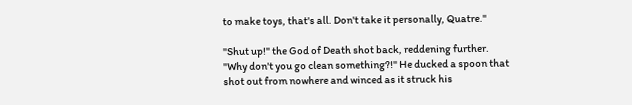to make toys, that's all. Don't take it personally, Quatre."

"Shut up!" the God of Death shot back, reddening further. "Why don't you go clean something?!" He ducked a spoon that shot out from nowhere and winced as it struck his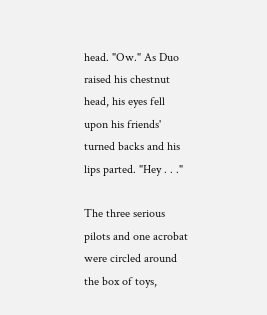head. "Ow." As Duo raised his chestnut head, his eyes fell upon his friends' turned backs and his lips parted. "Hey . . ."

The three serious pilots and one acrobat were circled around the box of toys,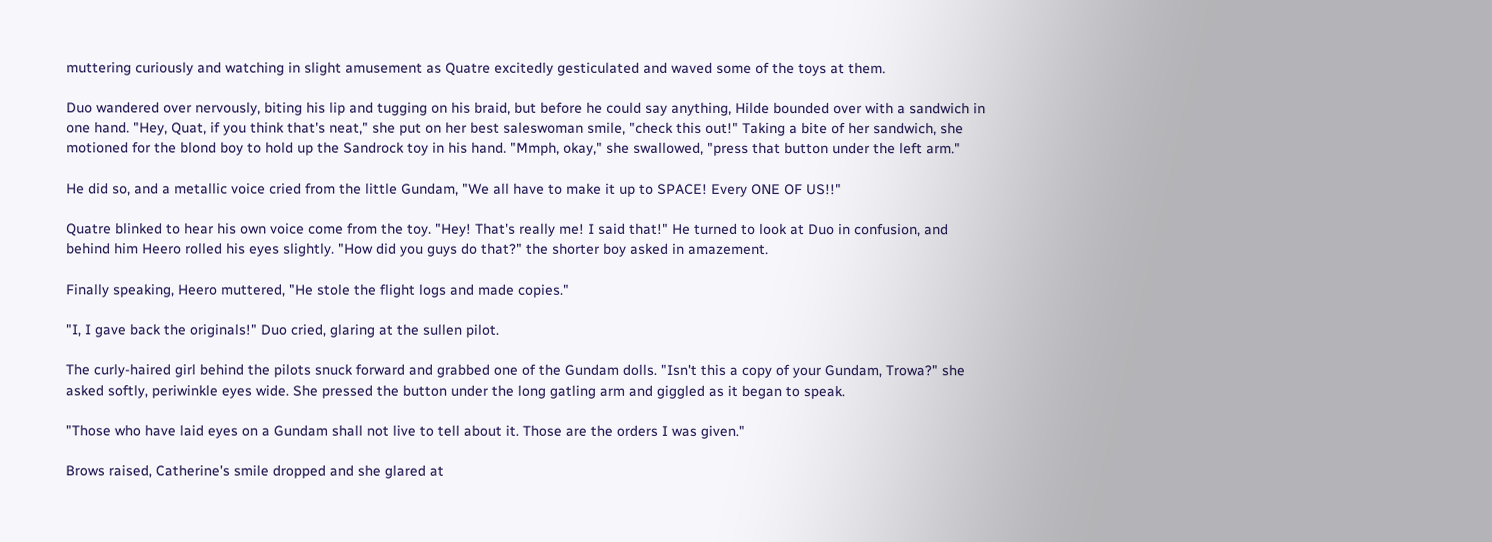muttering curiously and watching in slight amusement as Quatre excitedly gesticulated and waved some of the toys at them.

Duo wandered over nervously, biting his lip and tugging on his braid, but before he could say anything, Hilde bounded over with a sandwich in one hand. "Hey, Quat, if you think that's neat," she put on her best saleswoman smile, "check this out!" Taking a bite of her sandwich, she motioned for the blond boy to hold up the Sandrock toy in his hand. "Mmph, okay," she swallowed, "press that button under the left arm."

He did so, and a metallic voice cried from the little Gundam, "We all have to make it up to SPACE! Every ONE OF US!!"

Quatre blinked to hear his own voice come from the toy. "Hey! That's really me! I said that!" He turned to look at Duo in confusion, and behind him Heero rolled his eyes slightly. "How did you guys do that?" the shorter boy asked in amazement.

Finally speaking, Heero muttered, "He stole the flight logs and made copies."

"I, I gave back the originals!" Duo cried, glaring at the sullen pilot.

The curly-haired girl behind the pilots snuck forward and grabbed one of the Gundam dolls. "Isn't this a copy of your Gundam, Trowa?" she asked softly, periwinkle eyes wide. She pressed the button under the long gatling arm and giggled as it began to speak.

"Those who have laid eyes on a Gundam shall not live to tell about it. Those are the orders I was given."

Brows raised, Catherine's smile dropped and she glared at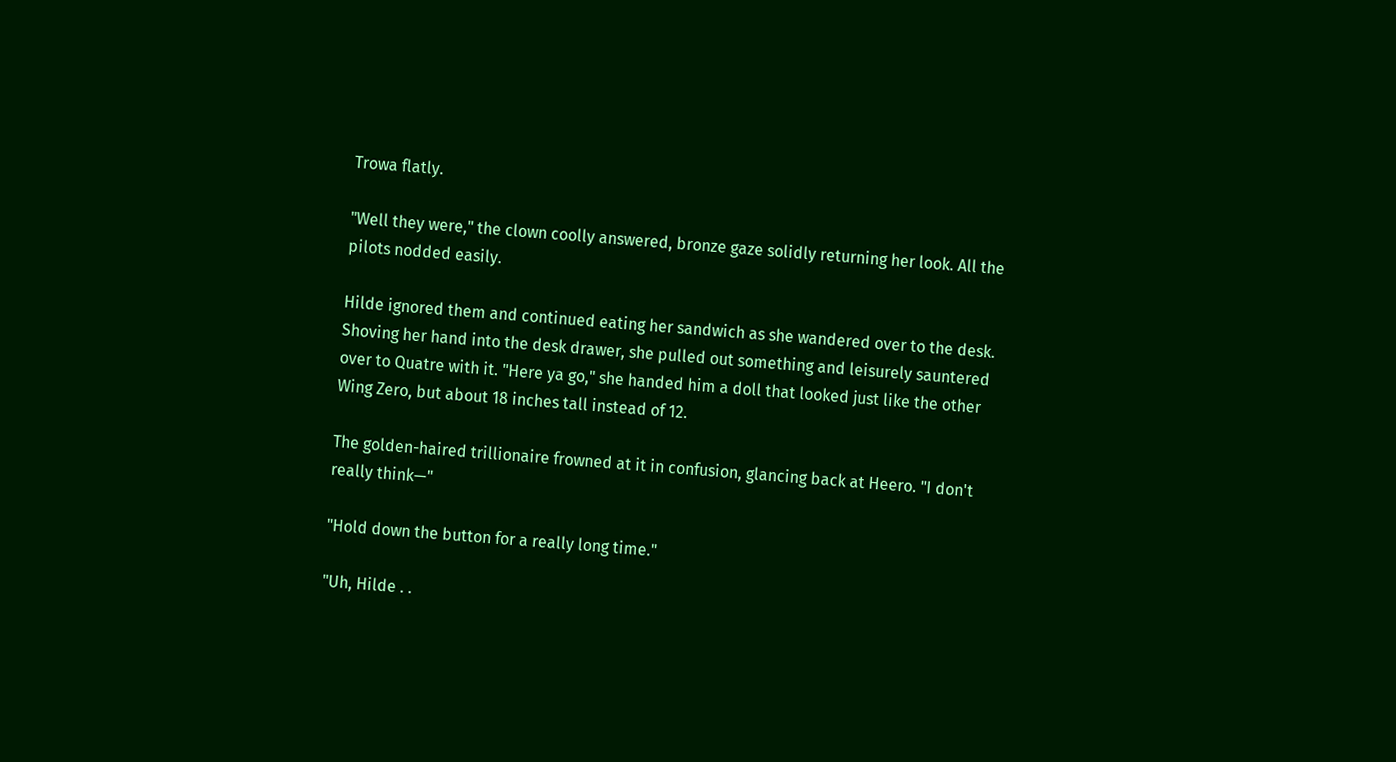Trowa flatly.

"Well they were," the clown coolly answered, bronze gaze solidly returning her look. All the pilots nodded easily.

Hilde ignored them and continued eating her sandwich as she wandered over to the desk. Shoving her hand into the desk drawer, she pulled out something and leisurely sauntered over to Quatre with it. "Here ya go," she handed him a doll that looked just like the other Wing Zero, but about 18 inches tall instead of 12.

The golden-haired trillionaire frowned at it in confusion, glancing back at Heero. "I don't really think—"

"Hold down the button for a really long time."

"Uh, Hilde . .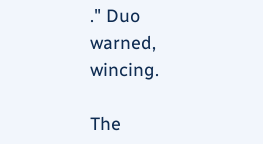." Duo warned, wincing.

The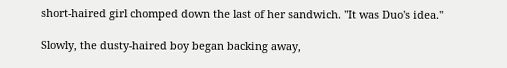short-haired girl chomped down the last of her sandwich. "It was Duo's idea."

Slowly, the dusty-haired boy began backing away,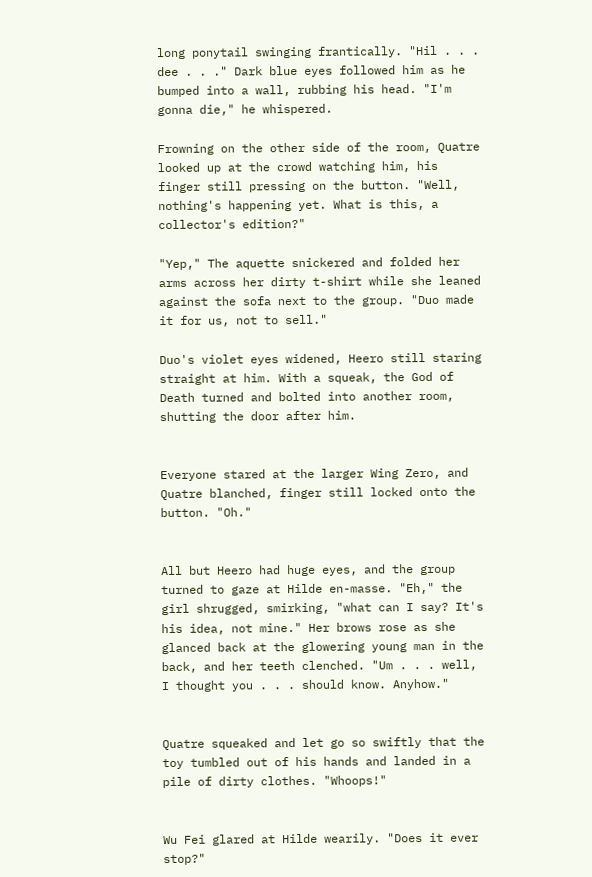long ponytail swinging frantically. "Hil . . . dee . . ." Dark blue eyes followed him as he bumped into a wall, rubbing his head. "I'm gonna die," he whispered.

Frowning on the other side of the room, Quatre looked up at the crowd watching him, his finger still pressing on the button. "Well, nothing's happening yet. What is this, a collector's edition?"

"Yep," The aquette snickered and folded her arms across her dirty t-shirt while she leaned against the sofa next to the group. "Duo made it for us, not to sell."

Duo's violet eyes widened, Heero still staring straight at him. With a squeak, the God of Death turned and bolted into another room, shutting the door after him.


Everyone stared at the larger Wing Zero, and Quatre blanched, finger still locked onto the button. "Oh."


All but Heero had huge eyes, and the group turned to gaze at Hilde en-masse. "Eh," the girl shrugged, smirking, "what can I say? It's his idea, not mine." Her brows rose as she glanced back at the glowering young man in the back, and her teeth clenched. "Um . . . well, I thought you . . . should know. Anyhow."


Quatre squeaked and let go so swiftly that the toy tumbled out of his hands and landed in a pile of dirty clothes. "Whoops!"


Wu Fei glared at Hilde wearily. "Does it ever stop?"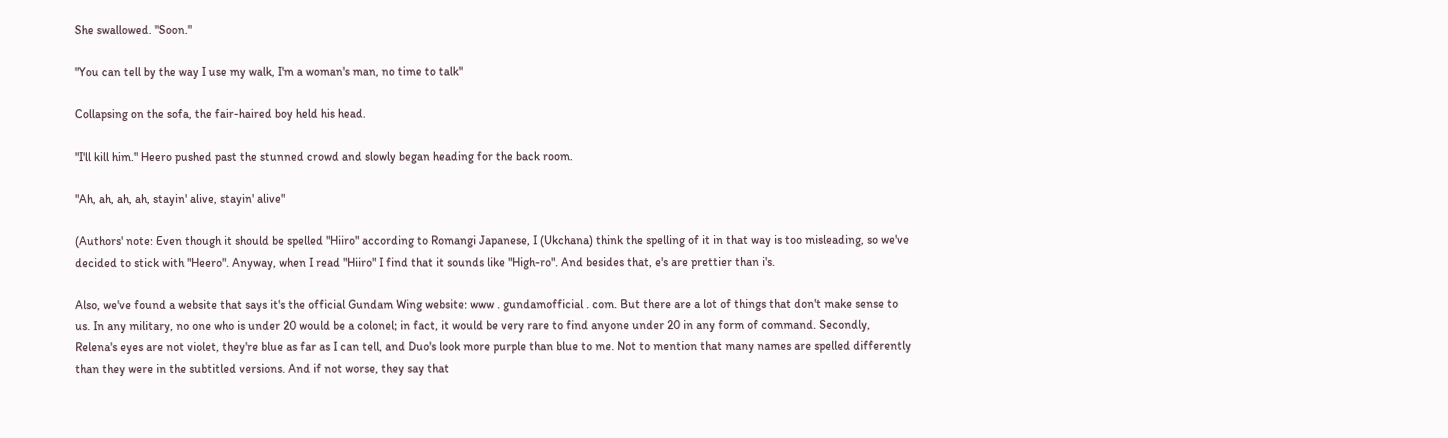She swallowed. "Soon."

"You can tell by the way I use my walk, I'm a woman's man, no time to talk"

Collapsing on the sofa, the fair-haired boy held his head.

"I'll kill him." Heero pushed past the stunned crowd and slowly began heading for the back room.

"Ah, ah, ah, ah, stayin' alive, stayin' alive"

(Authors' note: Even though it should be spelled "Hiiro" according to Romangi Japanese, I (Ukchana) think the spelling of it in that way is too misleading, so we've decided to stick with "Heero". Anyway, when I read "Hiiro" I find that it sounds like "High-ro". And besides that, e's are prettier than i's.

Also, we've found a website that says it's the official Gundam Wing website: www . gundamofficial . com. But there are a lot of things that don't make sense to us. In any military, no one who is under 20 would be a colonel; in fact, it would be very rare to find anyone under 20 in any form of command. Secondly, Relena's eyes are not violet, they're blue as far as I can tell, and Duo's look more purple than blue to me. Not to mention that many names are spelled differently than they were in the subtitled versions. And if not worse, they say that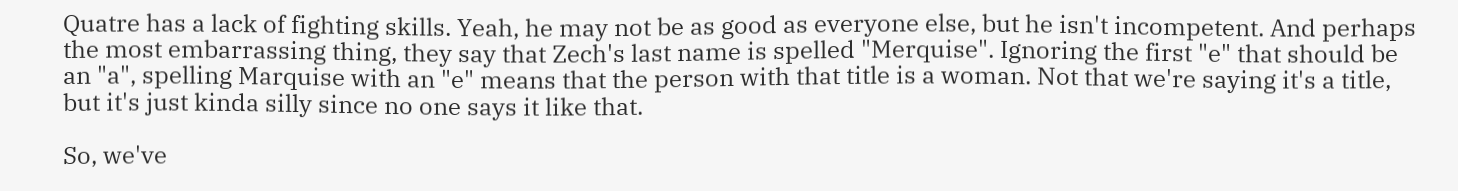Quatre has a lack of fighting skills. Yeah, he may not be as good as everyone else, but he isn't incompetent. And perhaps the most embarrassing thing, they say that Zech's last name is spelled "Merquise". Ignoring the first "e" that should be an "a", spelling Marquise with an "e" means that the person with that title is a woman. Not that we're saying it's a title, but it's just kinda silly since no one says it like that.

So, we've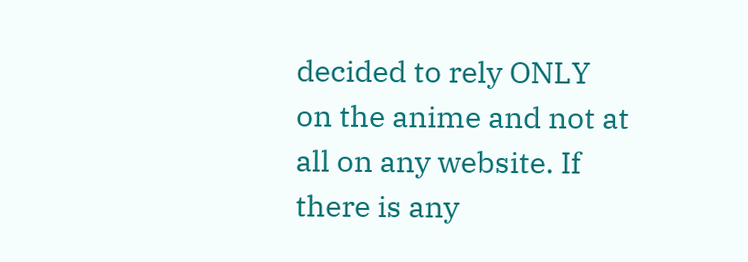decided to rely ONLY on the anime and not at all on any website. If there is any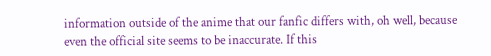information outside of the anime that our fanfic differs with, oh well, because even the official site seems to be inaccurate. If this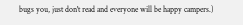bugs you, just don't read and everyone will be happy campers.)